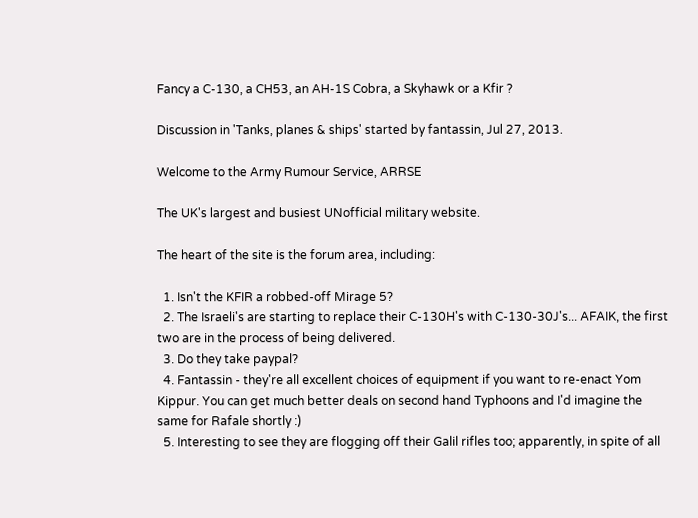Fancy a C-130, a CH53, an AH-1S Cobra, a Skyhawk or a Kfir ?

Discussion in 'Tanks, planes & ships' started by fantassin, Jul 27, 2013.

Welcome to the Army Rumour Service, ARRSE

The UK's largest and busiest UNofficial military website.

The heart of the site is the forum area, including:

  1. Isn't the KFIR a robbed-off Mirage 5?
  2. The Israeli's are starting to replace their C-130H's with C-130-30J's... AFAIK, the first two are in the process of being delivered.
  3. Do they take paypal?
  4. Fantassin - they're all excellent choices of equipment if you want to re-enact Yom Kippur. You can get much better deals on second hand Typhoons and I'd imagine the same for Rafale shortly :)
  5. Interesting to see they are flogging off their Galil rifles too; apparently, in spite of all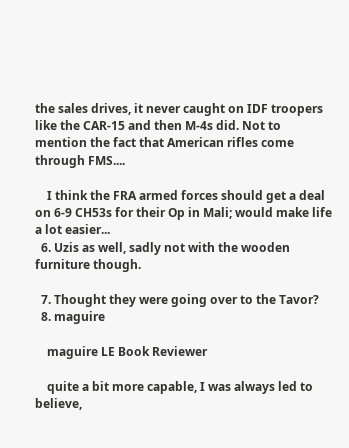the sales drives, it never caught on IDF troopers like the CAR-15 and then M-4s did. Not to mention the fact that American rifles come through FMS....

    I think the FRA armed forces should get a deal on 6-9 CH53s for their Op in Mali; would make life a lot easier...
  6. Uzis as well, sadly not with the wooden furniture though.

  7. Thought they were going over to the Tavor?
  8. maguire

    maguire LE Book Reviewer

    quite a bit more capable, I was always led to believe,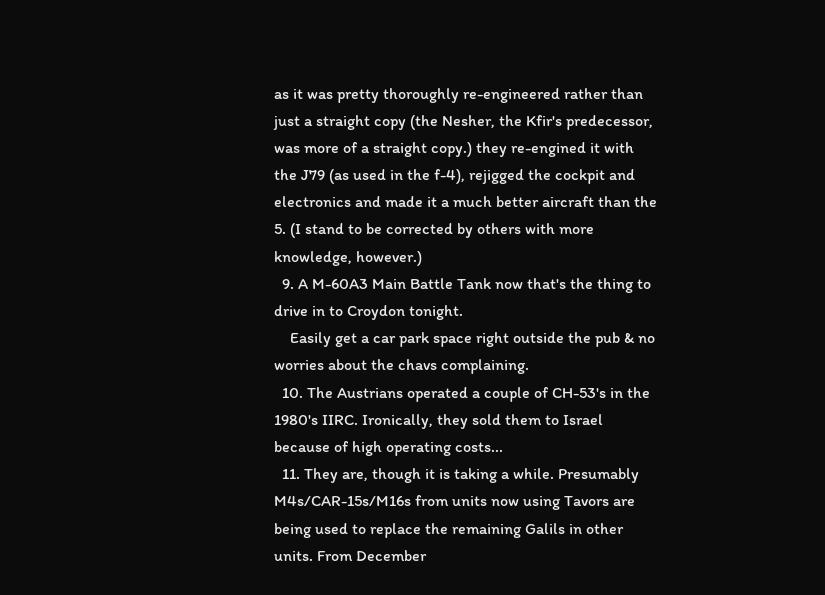as it was pretty thoroughly re-engineered rather than just a straight copy (the Nesher, the Kfir's predecessor, was more of a straight copy.) they re-engined it with the J79 (as used in the f-4), rejigged the cockpit and electronics and made it a much better aircraft than the 5. (I stand to be corrected by others with more knowledge, however.)
  9. A M-60A3 Main Battle Tank now that's the thing to drive in to Croydon tonight.
    Easily get a car park space right outside the pub & no worries about the chavs complaining.
  10. The Austrians operated a couple of CH-53's in the 1980's IIRC. Ironically, they sold them to Israel because of high operating costs...
  11. They are, though it is taking a while. Presumably M4s/CAR-15s/M16s from units now using Tavors are being used to replace the remaining Galils in other units. From December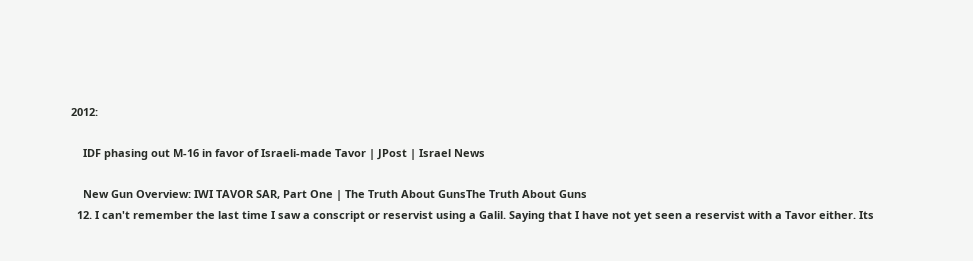2012:

    IDF phasing out M-16 in favor of Israeli-made Tavor | JPost | Israel News

    New Gun Overview: IWI TAVOR SAR, Part One | The Truth About GunsThe Truth About Guns
  12. I can't remember the last time I saw a conscript or reservist using a Galil. Saying that I have not yet seen a reservist with a Tavor either. Its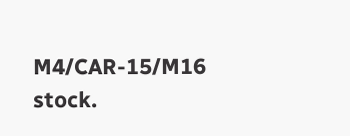M4/CAR-15/M16 stock.